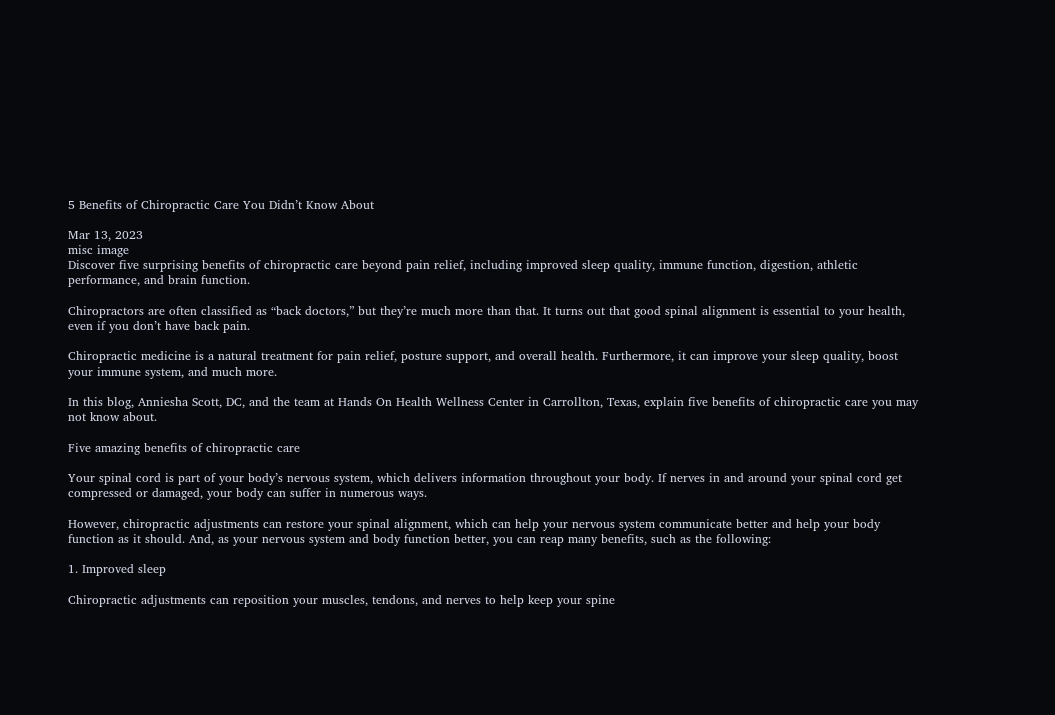5 Benefits of Chiropractic Care You Didn’t Know About

Mar 13, 2023
misc image
Discover five surprising benefits of chiropractic care beyond pain relief, including improved sleep quality, immune function, digestion, athletic performance, and brain function.

Chiropractors are often classified as “back doctors,” but they’re much more than that. It turns out that good spinal alignment is essential to your health, even if you don’t have back pain.

Chiropractic medicine is a natural treatment for pain relief, posture support, and overall health. Furthermore, it can improve your sleep quality, boost your immune system, and much more.

In this blog, Anniesha Scott, DC, and the team at Hands On Health Wellness Center in Carrollton, Texas, explain five benefits of chiropractic care you may not know about.

Five amazing benefits of chiropractic care

Your spinal cord is part of your body’s nervous system, which delivers information throughout your body. If nerves in and around your spinal cord get compressed or damaged, your body can suffer in numerous ways.

However, chiropractic adjustments can restore your spinal alignment, which can help your nervous system communicate better and help your body function as it should. And, as your nervous system and body function better, you can reap many benefits, such as the following:

1. Improved sleep

Chiropractic adjustments can reposition your muscles, tendons, and nerves to help keep your spine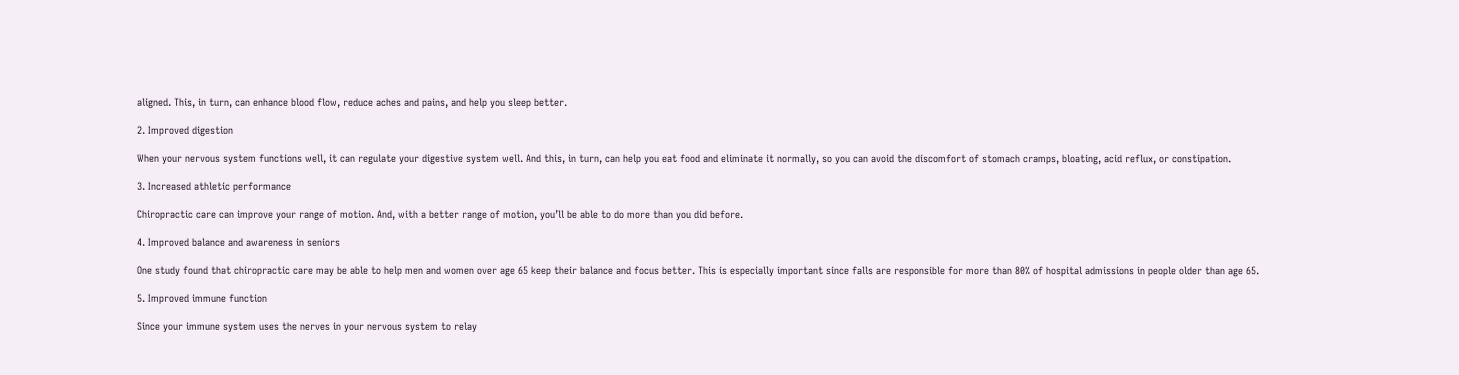aligned. This, in turn, can enhance blood flow, reduce aches and pains, and help you sleep better.

2. Improved digestion

When your nervous system functions well, it can regulate your digestive system well. And this, in turn, can help you eat food and eliminate it normally, so you can avoid the discomfort of stomach cramps, bloating, acid reflux, or constipation.

3. Increased athletic performance

Chiropractic care can improve your range of motion. And, with a better range of motion, you’ll be able to do more than you did before.

4. Improved balance and awareness in seniors

One study found that chiropractic care may be able to help men and women over age 65 keep their balance and focus better. This is especially important since falls are responsible for more than 80% of hospital admissions in people older than age 65.

5. Improved immune function

Since your immune system uses the nerves in your nervous system to relay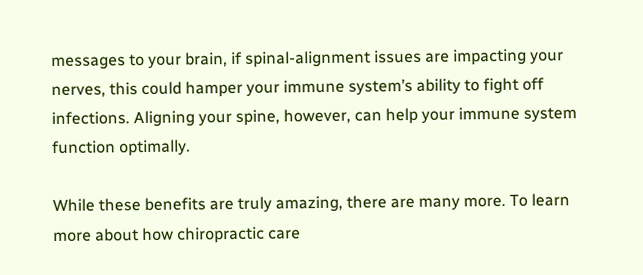messages to your brain, if spinal-alignment issues are impacting your nerves, this could hamper your immune system’s ability to fight off infections. Aligning your spine, however, can help your immune system function optimally.

While these benefits are truly amazing, there are many more. To learn more about how chiropractic care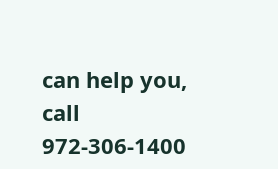can help you, call 972-306-1400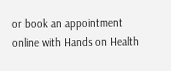or book an appointment online with Hands on Health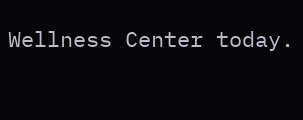Wellness Center today.